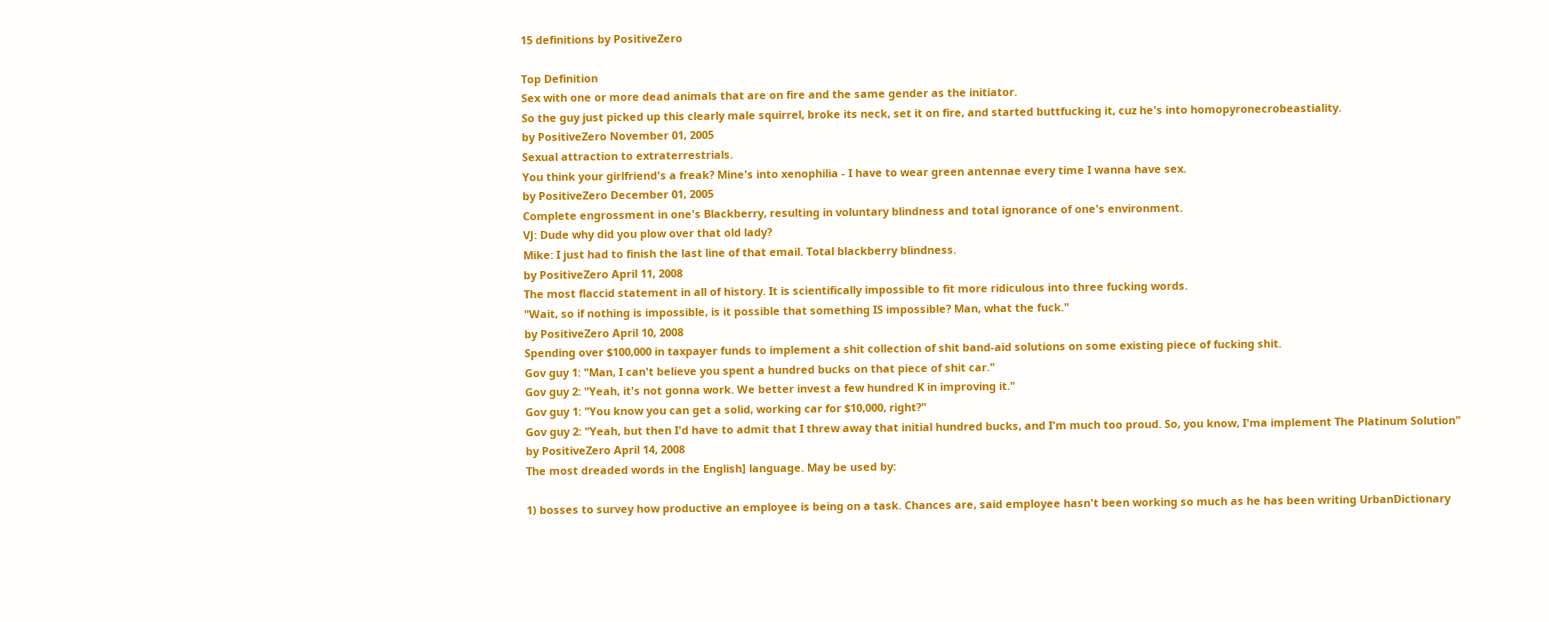15 definitions by PositiveZero

Top Definition
Sex with one or more dead animals that are on fire and the same gender as the initiator.
So the guy just picked up this clearly male squirrel, broke its neck, set it on fire, and started buttfucking it, cuz he's into homopyronecrobeastiality.
by PositiveZero November 01, 2005
Sexual attraction to extraterrestrials.
You think your girlfriend's a freak? Mine's into xenophilia - I have to wear green antennae every time I wanna have sex.
by PositiveZero December 01, 2005
Complete engrossment in one's Blackberry, resulting in voluntary blindness and total ignorance of one's environment.
VJ: Dude why did you plow over that old lady?
Mike: I just had to finish the last line of that email. Total blackberry blindness.
by PositiveZero April 11, 2008
The most flaccid statement in all of history. It is scientifically impossible to fit more ridiculous into three fucking words.
"Wait, so if nothing is impossible, is it possible that something IS impossible? Man, what the fuck."
by PositiveZero April 10, 2008
Spending over $100,000 in taxpayer funds to implement a shit collection of shit band-aid solutions on some existing piece of fucking shit.
Gov guy 1: "Man, I can't believe you spent a hundred bucks on that piece of shit car."
Gov guy 2: "Yeah, it's not gonna work. We better invest a few hundred K in improving it."
Gov guy 1: "You know you can get a solid, working car for $10,000, right?"
Gov guy 2: "Yeah, but then I'd have to admit that I threw away that initial hundred bucks, and I'm much too proud. So, you know, I'ma implement The Platinum Solution"
by PositiveZero April 14, 2008
The most dreaded words in the English] language. May be used by:

1) bosses to survey how productive an employee is being on a task. Chances are, said employee hasn't been working so much as he has been writing UrbanDictionary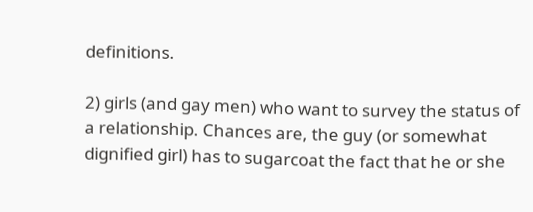definitions.

2) girls (and gay men) who want to survey the status of a relationship. Chances are, the guy (or somewhat dignified girl) has to sugarcoat the fact that he or she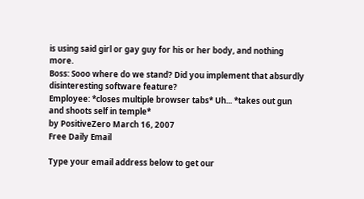is using said girl or gay guy for his or her body, and nothing more.
Boss: Sooo where do we stand? Did you implement that absurdly disinteresting software feature?
Employee: *closes multiple browser tabs* Uh... *takes out gun and shoots self in temple*
by PositiveZero March 16, 2007
Free Daily Email

Type your email address below to get our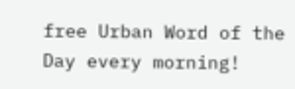free Urban Word of the Day every morning!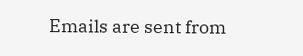Emails are sent from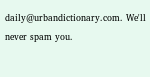daily@urbandictionary.com. We'll never spam you.